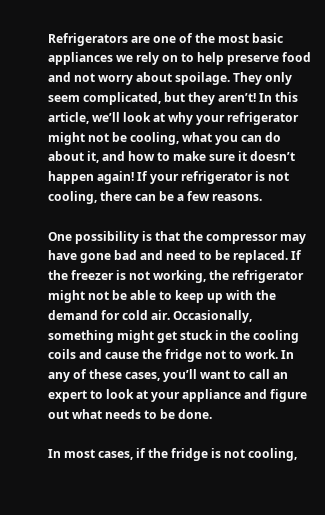Refrigerators are one of the most basic appliances we rely on to help preserve food and not worry about spoilage. They only seem complicated, but they aren’t! In this article, we’ll look at why your refrigerator might not be cooling, what you can do about it, and how to make sure it doesn’t happen again! If your refrigerator is not cooling, there can be a few reasons.

One possibility is that the compressor may have gone bad and need to be replaced. If the freezer is not working, the refrigerator might not be able to keep up with the demand for cold air. Occasionally, something might get stuck in the cooling coils and cause the fridge not to work. In any of these cases, you’ll want to call an expert to look at your appliance and figure out what needs to be done.

In most cases, if the fridge is not cooling,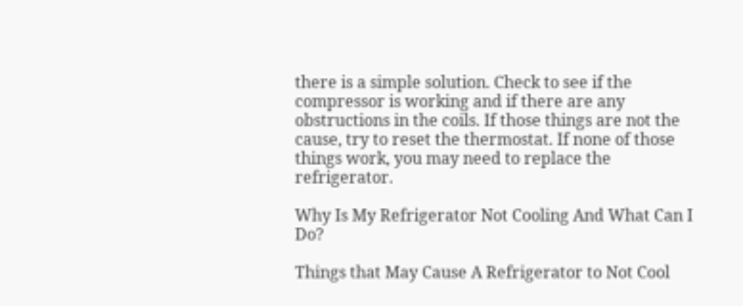there is a simple solution. Check to see if the compressor is working and if there are any obstructions in the coils. If those things are not the cause, try to reset the thermostat. If none of those things work, you may need to replace the refrigerator.

Why Is My Refrigerator Not Cooling And What Can I Do?

Things that May Cause A Refrigerator to Not Cool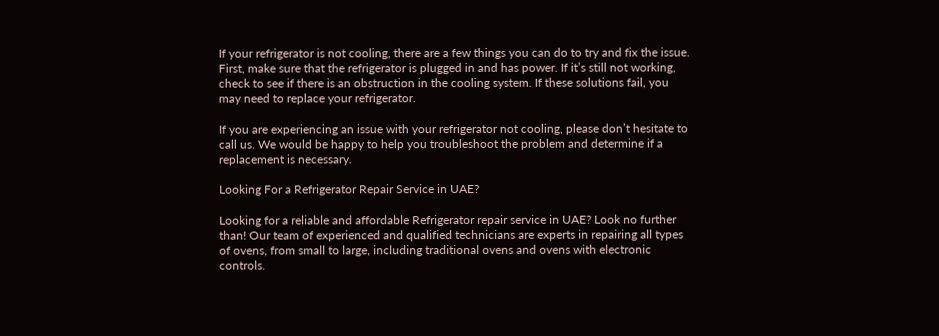If your refrigerator is not cooling, there are a few things you can do to try and fix the issue. First, make sure that the refrigerator is plugged in and has power. If it’s still not working, check to see if there is an obstruction in the cooling system. If these solutions fail, you may need to replace your refrigerator.

If you are experiencing an issue with your refrigerator not cooling, please don’t hesitate to call us. We would be happy to help you troubleshoot the problem and determine if a replacement is necessary.

Looking For a Refrigerator Repair Service in UAE?

Looking for a reliable and affordable Refrigerator repair service in UAE? Look no further than! Our team of experienced and qualified technicians are experts in repairing all types of ovens, from small to large, including traditional ovens and ovens with electronic controls.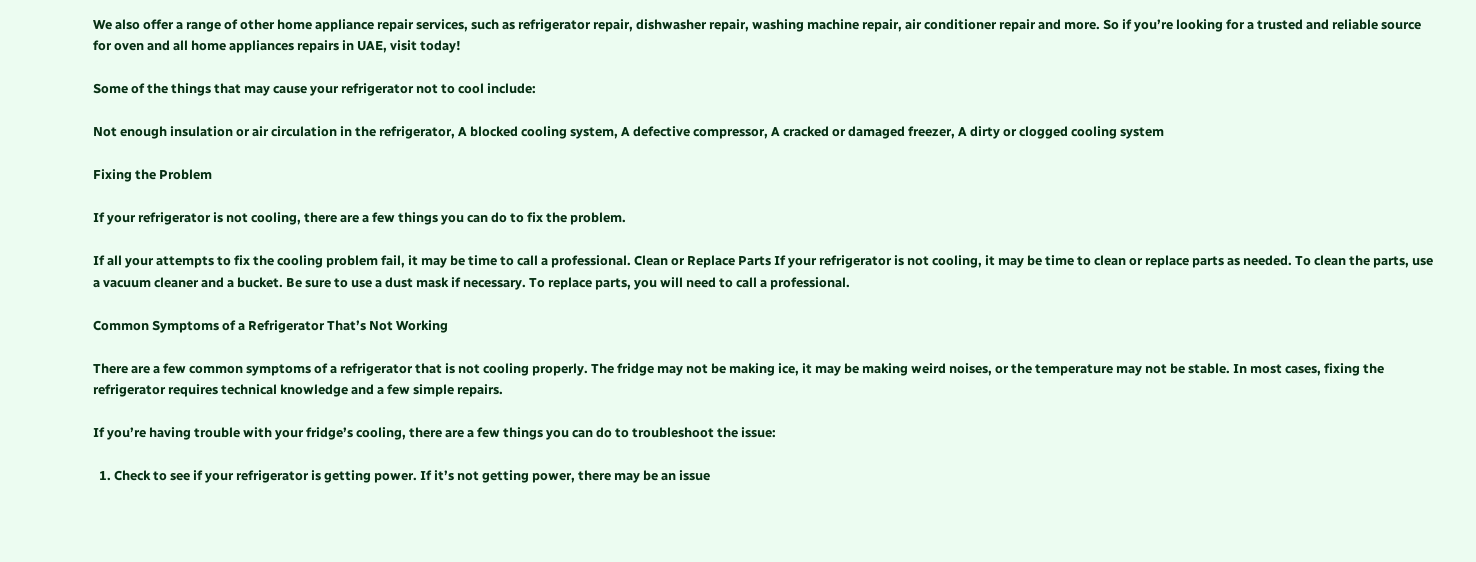We also offer a range of other home appliance repair services, such as refrigerator repair, dishwasher repair, washing machine repair, air conditioner repair and more. So if you’re looking for a trusted and reliable source for oven and all home appliances repairs in UAE, visit today!

Some of the things that may cause your refrigerator not to cool include:

Not enough insulation or air circulation in the refrigerator, A blocked cooling system, A defective compressor, A cracked or damaged freezer, A dirty or clogged cooling system

Fixing the Problem

If your refrigerator is not cooling, there are a few things you can do to fix the problem.

If all your attempts to fix the cooling problem fail, it may be time to call a professional. Clean or Replace Parts If your refrigerator is not cooling, it may be time to clean or replace parts as needed. To clean the parts, use a vacuum cleaner and a bucket. Be sure to use a dust mask if necessary. To replace parts, you will need to call a professional.

Common Symptoms of a Refrigerator That’s Not Working

There are a few common symptoms of a refrigerator that is not cooling properly. The fridge may not be making ice, it may be making weird noises, or the temperature may not be stable. In most cases, fixing the refrigerator requires technical knowledge and a few simple repairs.

If you’re having trouble with your fridge’s cooling, there are a few things you can do to troubleshoot the issue:

  1. Check to see if your refrigerator is getting power. If it’s not getting power, there may be an issue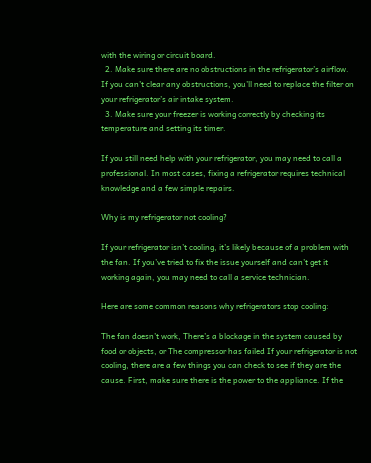with the wiring or circuit board.
  2. Make sure there are no obstructions in the refrigerator’s airflow. If you can’t clear any obstructions, you’ll need to replace the filter on your refrigerator’s air intake system.
  3. Make sure your freezer is working correctly by checking its temperature and setting its timer.

If you still need help with your refrigerator, you may need to call a professional. In most cases, fixing a refrigerator requires technical knowledge and a few simple repairs.

Why is my refrigerator not cooling?

If your refrigerator isn’t cooling, it’s likely because of a problem with the fan. If you’ve tried to fix the issue yourself and can’t get it working again, you may need to call a service technician.

Here are some common reasons why refrigerators stop cooling:

The fan doesn’t work, There’s a blockage in the system caused by food or objects, or The compressor has failed If your refrigerator is not cooling, there are a few things you can check to see if they are the cause. First, make sure there is the power to the appliance. If the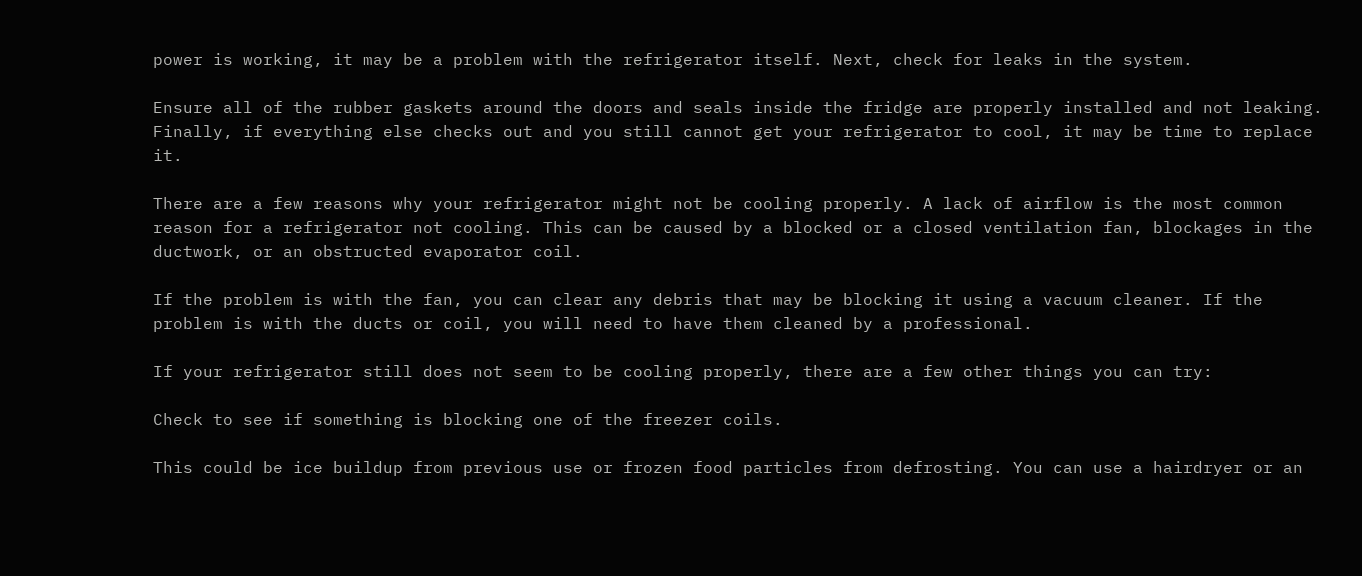power is working, it may be a problem with the refrigerator itself. Next, check for leaks in the system.

Ensure all of the rubber gaskets around the doors and seals inside the fridge are properly installed and not leaking. Finally, if everything else checks out and you still cannot get your refrigerator to cool, it may be time to replace it.

There are a few reasons why your refrigerator might not be cooling properly. A lack of airflow is the most common reason for a refrigerator not cooling. This can be caused by a blocked or a closed ventilation fan, blockages in the ductwork, or an obstructed evaporator coil.

If the problem is with the fan, you can clear any debris that may be blocking it using a vacuum cleaner. If the problem is with the ducts or coil, you will need to have them cleaned by a professional.

If your refrigerator still does not seem to be cooling properly, there are a few other things you can try:

Check to see if something is blocking one of the freezer coils.

This could be ice buildup from previous use or frozen food particles from defrosting. You can use a hairdryer or an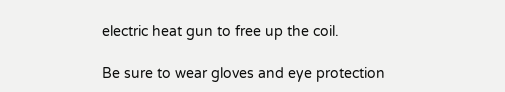electric heat gun to free up the coil.

Be sure to wear gloves and eye protection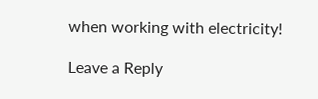when working with electricity!

Leave a Reply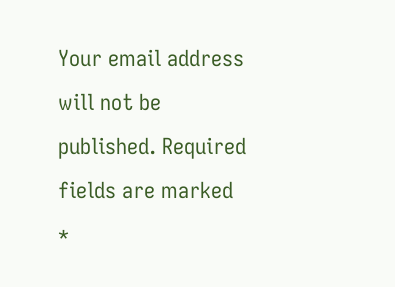Your email address will not be published. Required fields are marked *